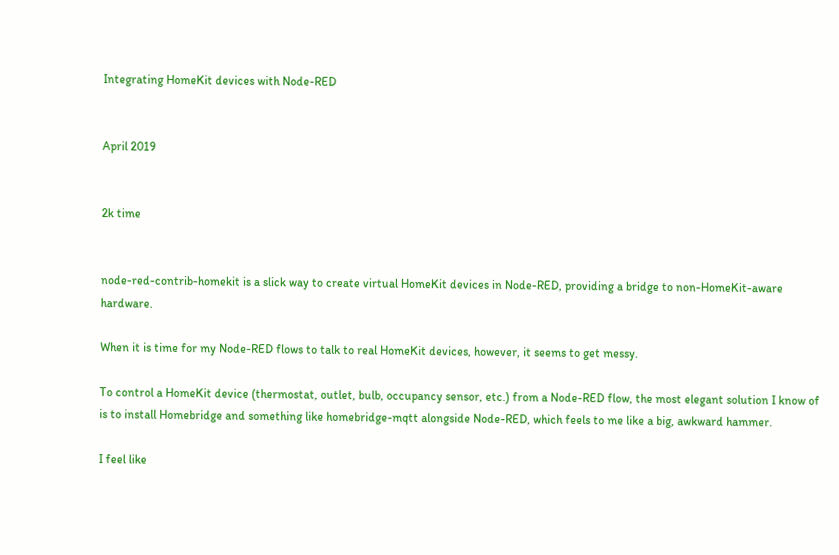Integrating HomeKit devices with Node-RED


April 2019


2k time


node-red-contrib-homekit is a slick way to create virtual HomeKit devices in Node-RED, providing a bridge to non-HomeKit-aware hardware.

When it is time for my Node-RED flows to talk to real HomeKit devices, however, it seems to get messy.

To control a HomeKit device (thermostat, outlet, bulb, occupancy sensor, etc.) from a Node-RED flow, the most elegant solution I know of is to install Homebridge and something like homebridge-mqtt alongside Node-RED, which feels to me like a big, awkward hammer.

I feel like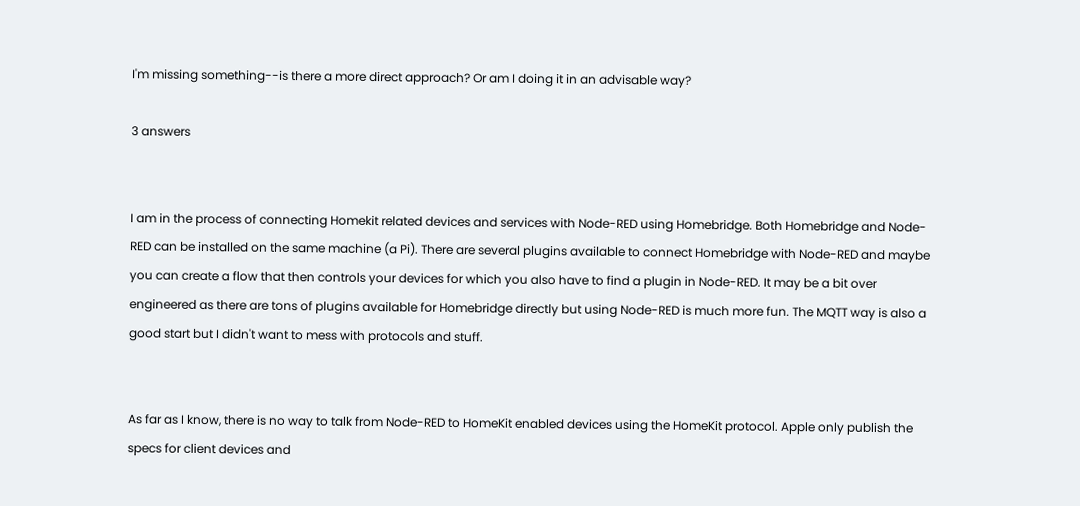I'm missing something--is there a more direct approach? Or am I doing it in an advisable way?

3 answers


I am in the process of connecting Homekit related devices and services with Node-RED using Homebridge. Both Homebridge and Node-RED can be installed on the same machine (a Pi). There are several plugins available to connect Homebridge with Node-RED and maybe you can create a flow that then controls your devices for which you also have to find a plugin in Node-RED. It may be a bit over engineered as there are tons of plugins available for Homebridge directly but using Node-RED is much more fun. The MQTT way is also a good start but I didn't want to mess with protocols and stuff.


As far as I know, there is no way to talk from Node-RED to HomeKit enabled devices using the HomeKit protocol. Apple only publish the specs for client devices and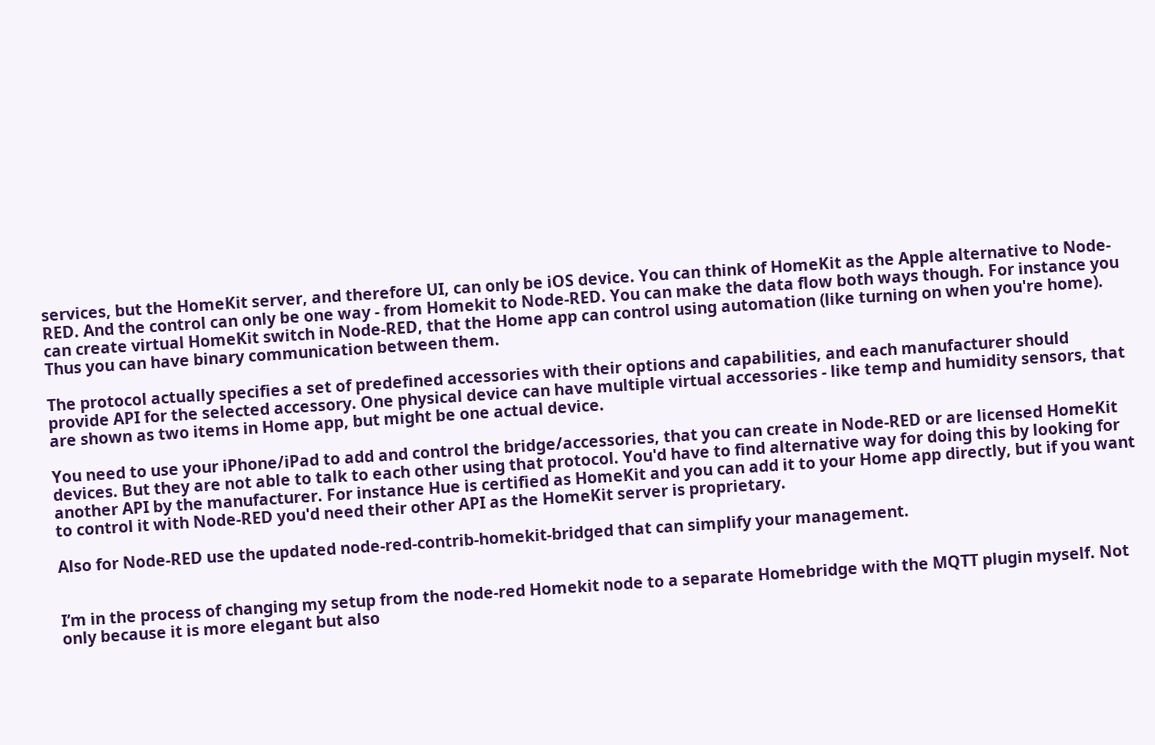services, but the HomeKit server, and therefore UI, can only be iOS device. You can think of HomeKit as the Apple alternative to Node-RED. And the control can only be one way - from Homekit to Node-RED. You can make the data flow both ways though. For instance you can create virtual HomeKit switch in Node-RED, that the Home app can control using automation (like turning on when you're home). Thus you can have binary communication between them.

The protocol actually specifies a set of predefined accessories with their options and capabilities, and each manufacturer should provide API for the selected accessory. One physical device can have multiple virtual accessories - like temp and humidity sensors, that are shown as two items in Home app, but might be one actual device.

You need to use your iPhone/iPad to add and control the bridge/accessories, that you can create in Node-RED or are licensed HomeKit devices. But they are not able to talk to each other using that protocol. You'd have to find alternative way for doing this by looking for another API by the manufacturer. For instance Hue is certified as HomeKit and you can add it to your Home app directly, but if you want to control it with Node-RED you'd need their other API as the HomeKit server is proprietary.

Also for Node-RED use the updated node-red-contrib-homekit-bridged that can simplify your management.


I’m in the process of changing my setup from the node-red Homekit node to a separate Homebridge with the MQTT plugin myself. Not only because it is more elegant but also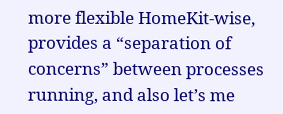more flexible HomeKit-wise, provides a “separation of concerns” between processes running, and also let’s me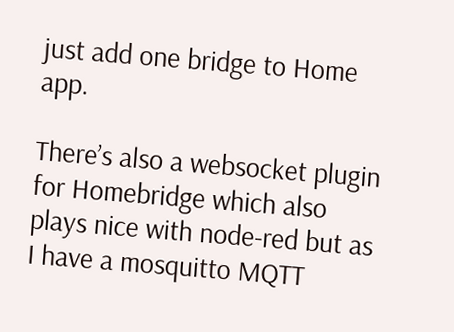just add one bridge to Home app.

There’s also a websocket plugin for Homebridge which also plays nice with node-red but as I have a mosquitto MQTT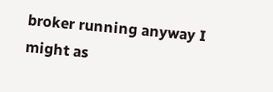broker running anyway I might as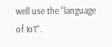well use the “language of IoT”.